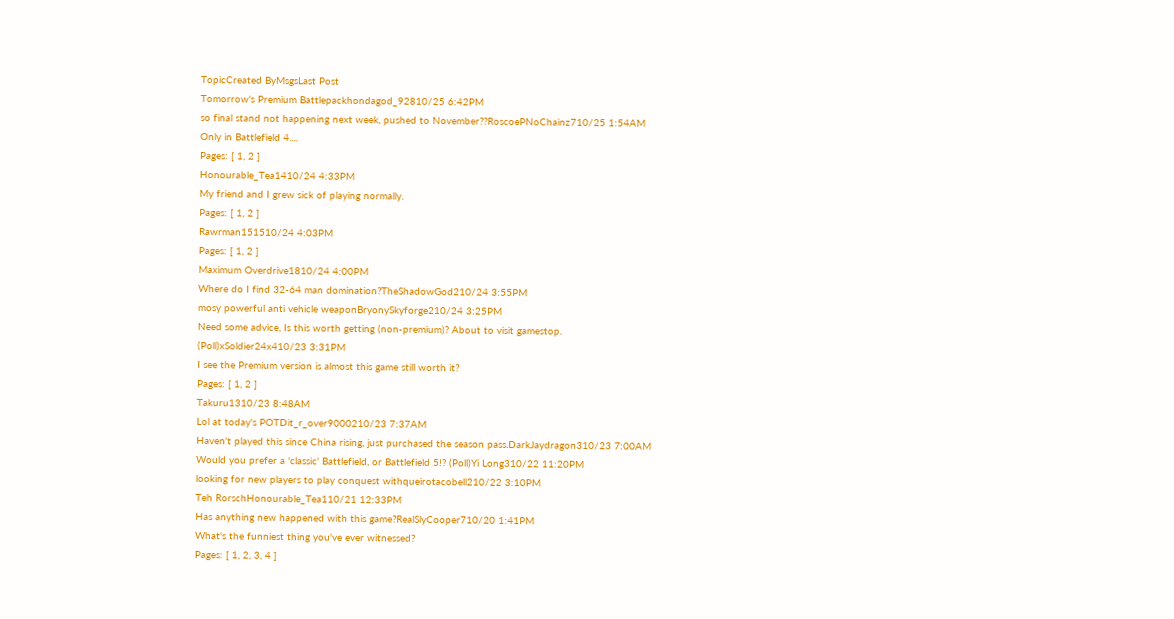TopicCreated ByMsgsLast Post
Tomorrow's Premium Battlepackhondagod_92810/25 6:42PM
so final stand not happening next week, pushed to November??RoscoePNoChainz710/25 1:54AM
Only in Battlefield 4....
Pages: [ 1, 2 ]
Honourable_Tea1410/24 4:33PM
My friend and I grew sick of playing normally.
Pages: [ 1, 2 ]
Rawrman151510/24 4:03PM
Pages: [ 1, 2 ]
Maximum Overdrive1810/24 4:00PM
Where do I find 32-64 man domination?TheShadowGod210/24 3:55PM
mosy powerful anti vehicle weaponBryonySkyforge210/24 3:25PM
Need some advice, Is this worth getting (non-premium)? About to visit gamestop. (Poll)xSoldier24x410/23 3:31PM
I see the Premium version is almost this game still worth it?
Pages: [ 1, 2 ]
Takuru1310/23 8:48AM
Lol at today's POTDit_r_over9000210/23 7:37AM
Haven't played this since China rising, just purchased the season pass.DarkJaydragon310/23 7:00AM
Would you prefer a 'classic' Battlefield, or Battlefield 5!? (Poll)Yi Long310/22 11:20PM
looking for new players to play conquest withqueirotacobell210/22 3:10PM
Teh RorschHonourable_Tea110/21 12:33PM
Has anything new happened with this game?RealSlyCooper710/20 1:41PM
What's the funniest thing you've ever witnessed?
Pages: [ 1, 2, 3, 4 ]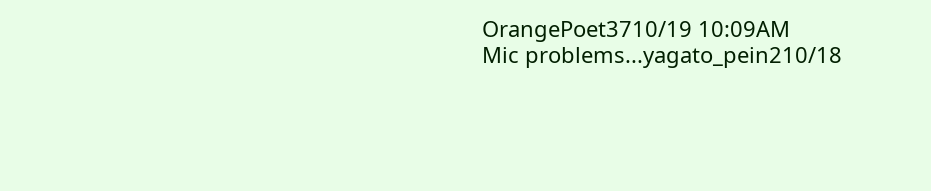OrangePoet3710/19 10:09AM
Mic problems...yagato_pein210/18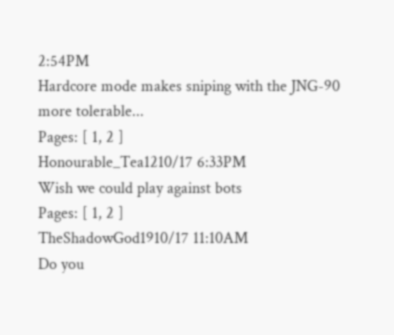2:54PM
Hardcore mode makes sniping with the JNG-90 more tolerable...
Pages: [ 1, 2 ]
Honourable_Tea1210/17 6:33PM
Wish we could play against bots
Pages: [ 1, 2 ]
TheShadowGod1910/17 11:10AM
Do you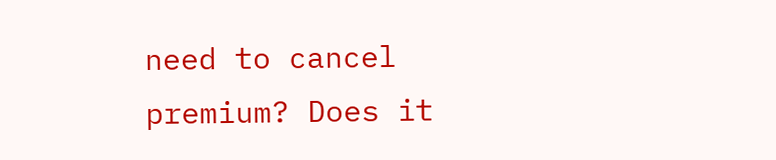need to cancel premium? Does it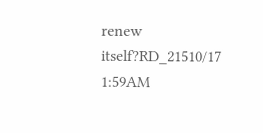renew itself?RD_21510/17 1:59AM